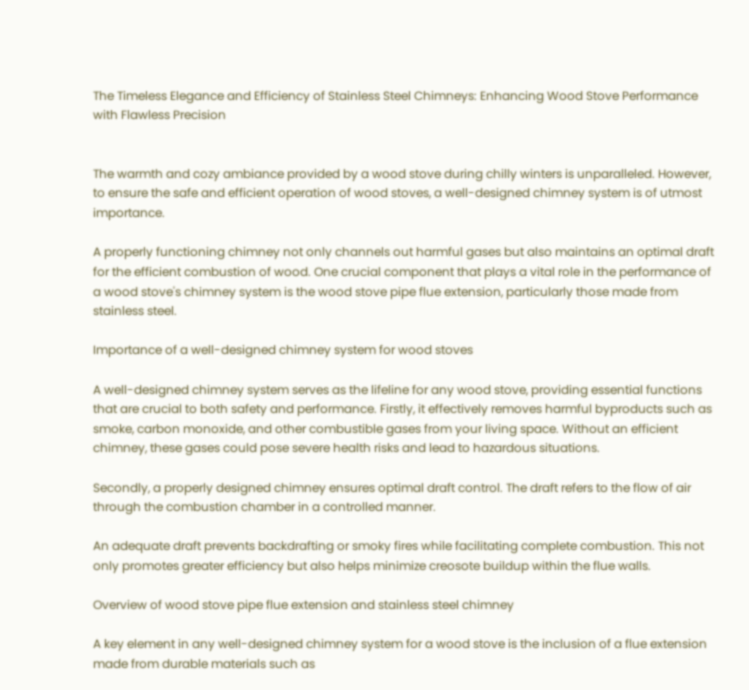The Timeless Elegance and Efficiency of Stainless Steel Chimneys: Enhancing Wood Stove Performance with Flawless Precision


The warmth and cozy ambiance provided by a wood stove during chilly winters is unparalleled. However, to ensure the safe and efficient operation of wood stoves, a well-designed chimney system is of utmost importance.

A properly functioning chimney not only channels out harmful gases but also maintains an optimal draft for the efficient combustion of wood. One crucial component that plays a vital role in the performance of a wood stove's chimney system is the wood stove pipe flue extension, particularly those made from stainless steel.

Importance of a well-designed chimney system for wood stoves

A well-designed chimney system serves as the lifeline for any wood stove, providing essential functions that are crucial to both safety and performance. Firstly, it effectively removes harmful byproducts such as smoke, carbon monoxide, and other combustible gases from your living space. Without an efficient chimney, these gases could pose severe health risks and lead to hazardous situations.

Secondly, a properly designed chimney ensures optimal draft control. The draft refers to the flow of air through the combustion chamber in a controlled manner.

An adequate draft prevents backdrafting or smoky fires while facilitating complete combustion. This not only promotes greater efficiency but also helps minimize creosote buildup within the flue walls.

Overview of wood stove pipe flue extension and stainless steel chimney

A key element in any well-designed chimney system for a wood stove is the inclusion of a flue extension made from durable materials such as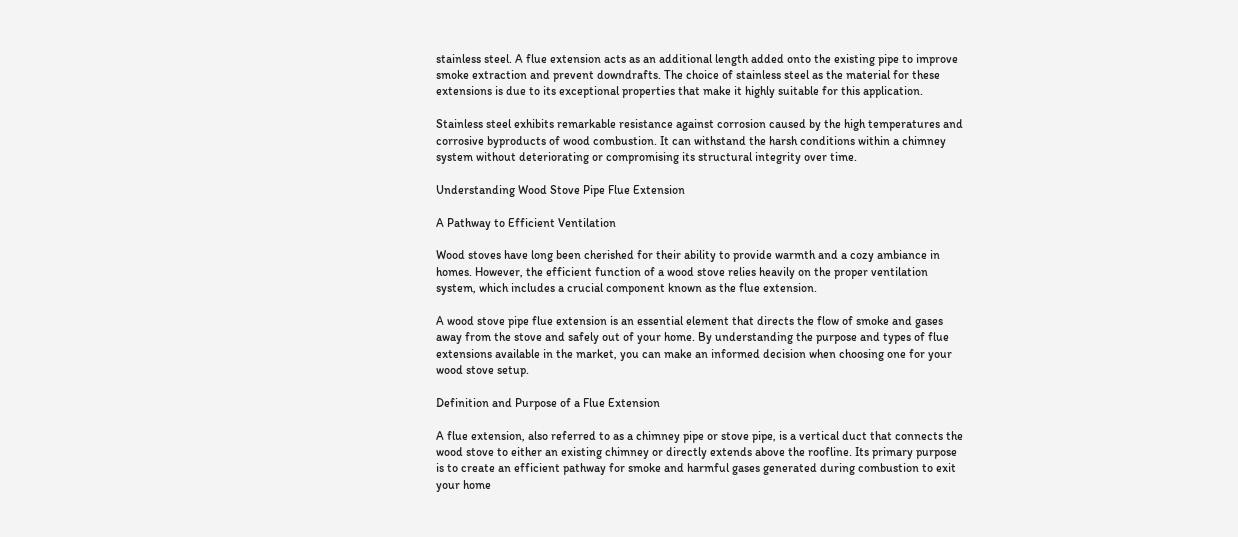stainless steel. A flue extension acts as an additional length added onto the existing pipe to improve smoke extraction and prevent downdrafts. The choice of stainless steel as the material for these extensions is due to its exceptional properties that make it highly suitable for this application.

Stainless steel exhibits remarkable resistance against corrosion caused by the high temperatures and corrosive byproducts of wood combustion. It can withstand the harsh conditions within a chimney system without deteriorating or compromising its structural integrity over time.

Understanding Wood Stove Pipe Flue Extension

A Pathway to Efficient Ventilation

Wood stoves have long been cherished for their ability to provide warmth and a cozy ambiance in homes. However, the efficient function of a wood stove relies heavily on the proper ventilation system, which includes a crucial component known as the flue extension.

A wood stove pipe flue extension is an essential element that directs the flow of smoke and gases away from the stove and safely out of your home. By understanding the purpose and types of flue extensions available in the market, you can make an informed decision when choosing one for your wood stove setup.

Definition and Purpose of a Flue Extension

A flue extension, also referred to as a chimney pipe or stove pipe, is a vertical duct that connects the wood stove to either an existing chimney or directly extends above the roofline. Its primary purpose is to create an efficient pathway for smoke and harmful gases generated during combustion to exit your home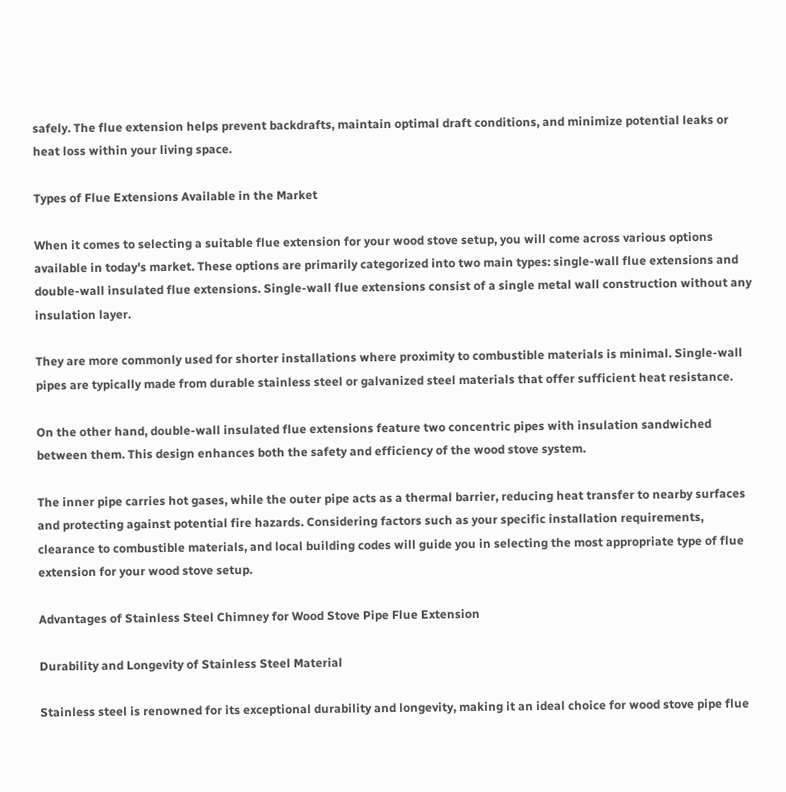safely. The flue extension helps prevent backdrafts, maintain optimal draft conditions, and minimize potential leaks or heat loss within your living space.

Types of Flue Extensions Available in the Market

When it comes to selecting a suitable flue extension for your wood stove setup, you will come across various options available in today's market. These options are primarily categorized into two main types: single-wall flue extensions and double-wall insulated flue extensions. Single-wall flue extensions consist of a single metal wall construction without any insulation layer.

They are more commonly used for shorter installations where proximity to combustible materials is minimal. Single-wall pipes are typically made from durable stainless steel or galvanized steel materials that offer sufficient heat resistance.

On the other hand, double-wall insulated flue extensions feature two concentric pipes with insulation sandwiched between them. This design enhances both the safety and efficiency of the wood stove system.

The inner pipe carries hot gases, while the outer pipe acts as a thermal barrier, reducing heat transfer to nearby surfaces and protecting against potential fire hazards. Considering factors such as your specific installation requirements, clearance to combustible materials, and local building codes will guide you in selecting the most appropriate type of flue extension for your wood stove setup.

Advantages of Stainless Steel Chimney for Wood Stove Pipe Flue Extension

Durability and Longevity of Stainless Steel Material

Stainless steel is renowned for its exceptional durability and longevity, making it an ideal choice for wood stove pipe flue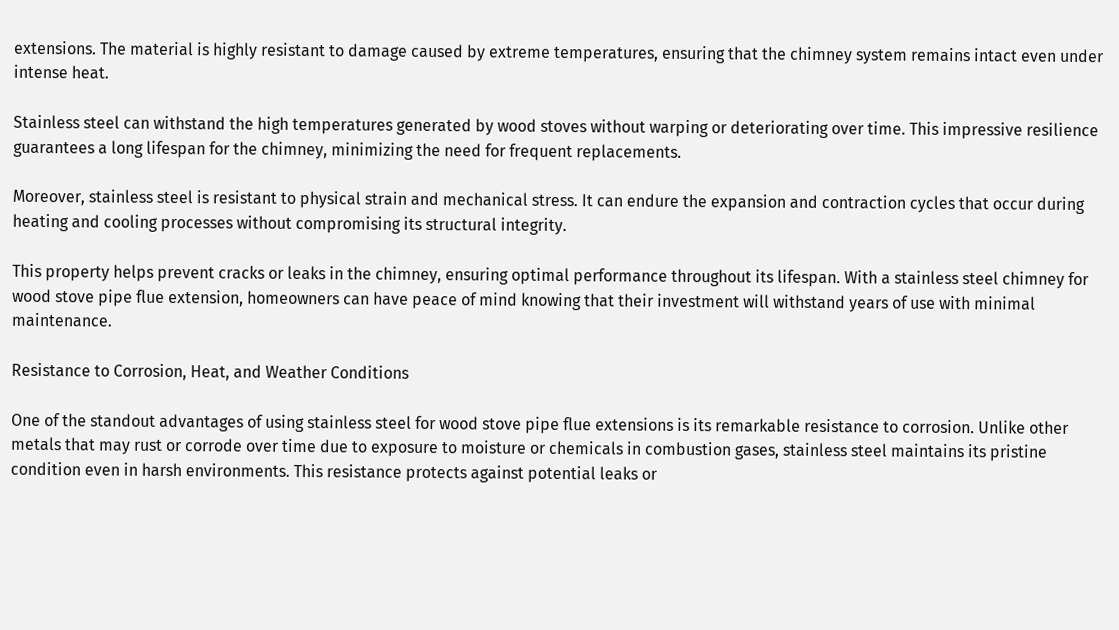extensions. The material is highly resistant to damage caused by extreme temperatures, ensuring that the chimney system remains intact even under intense heat.

Stainless steel can withstand the high temperatures generated by wood stoves without warping or deteriorating over time. This impressive resilience guarantees a long lifespan for the chimney, minimizing the need for frequent replacements.

Moreover, stainless steel is resistant to physical strain and mechanical stress. It can endure the expansion and contraction cycles that occur during heating and cooling processes without compromising its structural integrity.

This property helps prevent cracks or leaks in the chimney, ensuring optimal performance throughout its lifespan. With a stainless steel chimney for wood stove pipe flue extension, homeowners can have peace of mind knowing that their investment will withstand years of use with minimal maintenance.

Resistance to Corrosion, Heat, and Weather Conditions

One of the standout advantages of using stainless steel for wood stove pipe flue extensions is its remarkable resistance to corrosion. Unlike other metals that may rust or corrode over time due to exposure to moisture or chemicals in combustion gases, stainless steel maintains its pristine condition even in harsh environments. This resistance protects against potential leaks or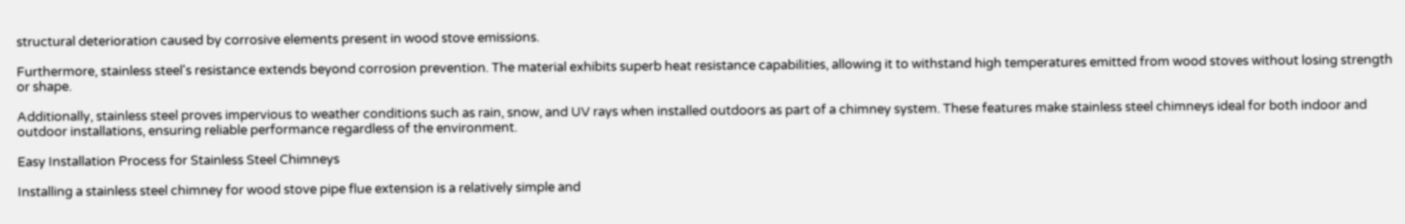structural deterioration caused by corrosive elements present in wood stove emissions.

Furthermore, stainless steel's resistance extends beyond corrosion prevention. The material exhibits superb heat resistance capabilities, allowing it to withstand high temperatures emitted from wood stoves without losing strength or shape.

Additionally, stainless steel proves impervious to weather conditions such as rain, snow, and UV rays when installed outdoors as part of a chimney system. These features make stainless steel chimneys ideal for both indoor and outdoor installations, ensuring reliable performance regardless of the environment.

Easy Installation Process for Stainless Steel Chimneys

Installing a stainless steel chimney for wood stove pipe flue extension is a relatively simple and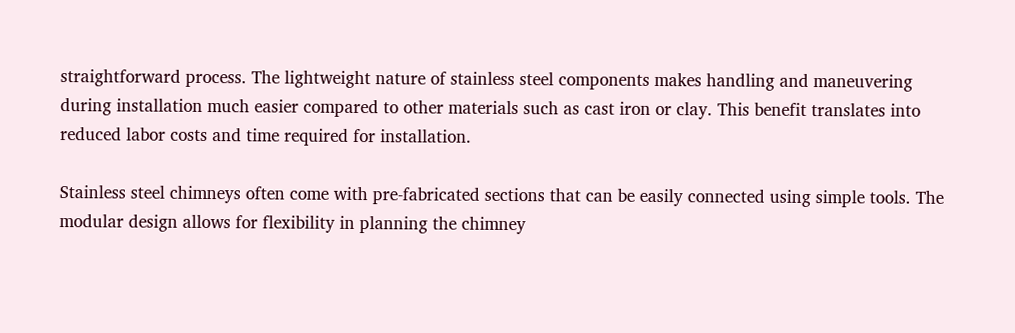straightforward process. The lightweight nature of stainless steel components makes handling and maneuvering during installation much easier compared to other materials such as cast iron or clay. This benefit translates into reduced labor costs and time required for installation.

Stainless steel chimneys often come with pre-fabricated sections that can be easily connected using simple tools. The modular design allows for flexibility in planning the chimney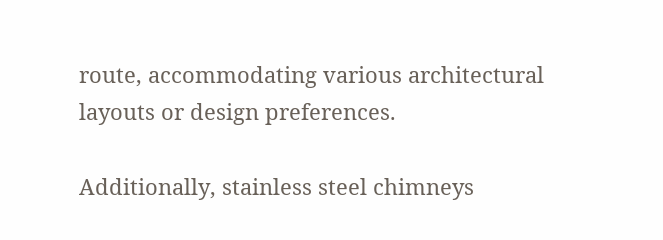route, accommodating various architectural layouts or design preferences.

Additionally, stainless steel chimneys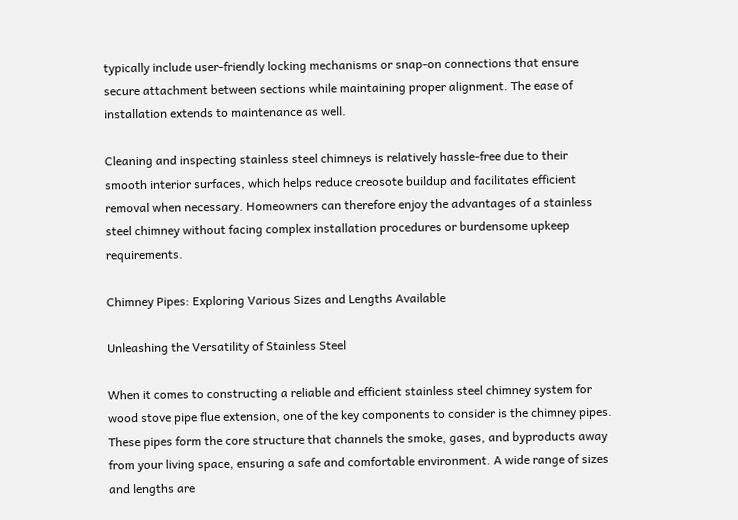typically include user-friendly locking mechanisms or snap-on connections that ensure secure attachment between sections while maintaining proper alignment. The ease of installation extends to maintenance as well.

Cleaning and inspecting stainless steel chimneys is relatively hassle-free due to their smooth interior surfaces, which helps reduce creosote buildup and facilitates efficient removal when necessary. Homeowners can therefore enjoy the advantages of a stainless steel chimney without facing complex installation procedures or burdensome upkeep requirements.

Chimney Pipes: Exploring Various Sizes and Lengths Available

Unleashing the Versatility of Stainless Steel

When it comes to constructing a reliable and efficient stainless steel chimney system for wood stove pipe flue extension, one of the key components to consider is the chimney pipes. These pipes form the core structure that channels the smoke, gases, and byproducts away from your living space, ensuring a safe and comfortable environment. A wide range of sizes and lengths are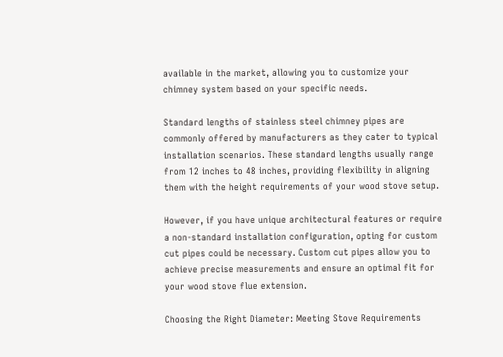available in the market, allowing you to customize your chimney system based on your specific needs.

Standard lengths of stainless steel chimney pipes are commonly offered by manufacturers as they cater to typical installation scenarios. These standard lengths usually range from 12 inches to 48 inches, providing flexibility in aligning them with the height requirements of your wood stove setup.

However, if you have unique architectural features or require a non-standard installation configuration, opting for custom cut pipes could be necessary. Custom cut pipes allow you to achieve precise measurements and ensure an optimal fit for your wood stove flue extension.

Choosing the Right Diameter: Meeting Stove Requirements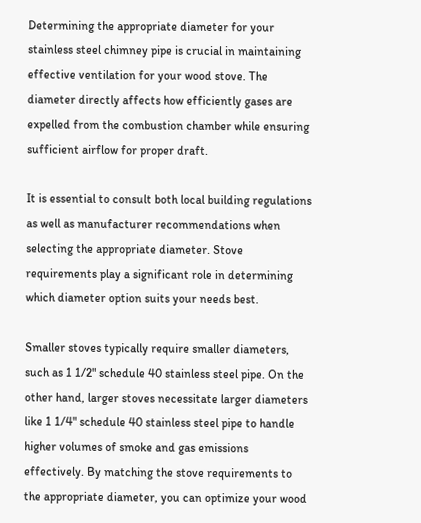Determining the appropriate diameter for your stainless steel chimney pipe is crucial in maintaining effective ventilation for your wood stove. The diameter directly affects how efficiently gases are expelled from the combustion chamber while ensuring sufficient airflow for proper draft.

It is essential to consult both local building regulations as well as manufacturer recommendations when selecting the appropriate diameter. Stove requirements play a significant role in determining which diameter option suits your needs best.

Smaller stoves typically require smaller diameters, such as 1 1/2" schedule 40 stainless steel pipe. On the other hand, larger stoves necessitate larger diameters like 1 1/4" schedule 40 stainless steel pipe to handle higher volumes of smoke and gas emissions effectively. By matching the stove requirements to the appropriate diameter, you can optimize your wood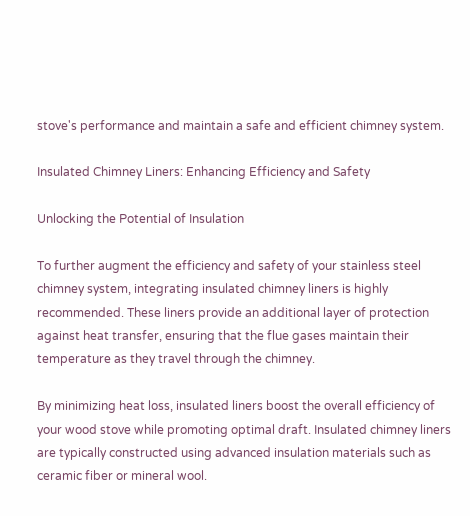stove's performance and maintain a safe and efficient chimney system.

Insulated Chimney Liners: Enhancing Efficiency and Safety

Unlocking the Potential of Insulation

To further augment the efficiency and safety of your stainless steel chimney system, integrating insulated chimney liners is highly recommended. These liners provide an additional layer of protection against heat transfer, ensuring that the flue gases maintain their temperature as they travel through the chimney.

By minimizing heat loss, insulated liners boost the overall efficiency of your wood stove while promoting optimal draft. Insulated chimney liners are typically constructed using advanced insulation materials such as ceramic fiber or mineral wool.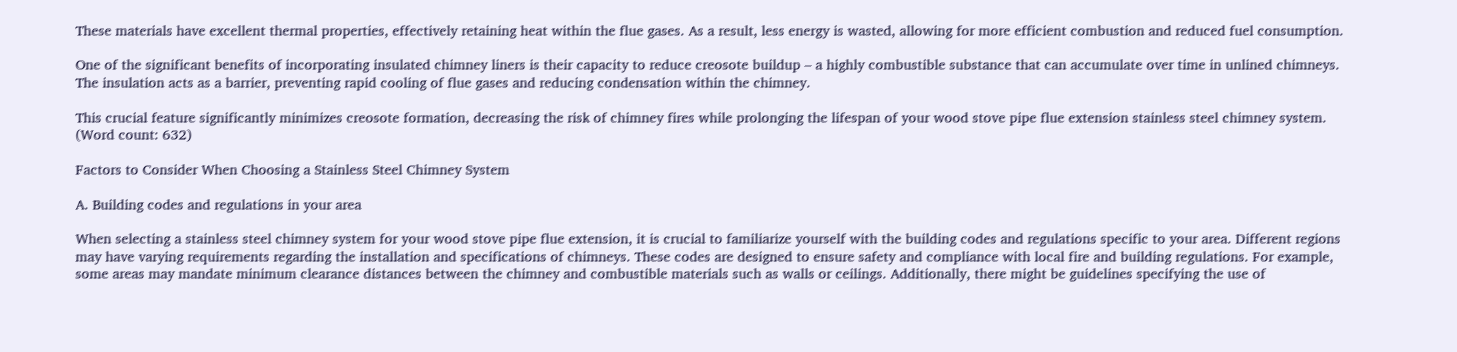These materials have excellent thermal properties, effectively retaining heat within the flue gases. As a result, less energy is wasted, allowing for more efficient combustion and reduced fuel consumption.

One of the significant benefits of incorporating insulated chimney liners is their capacity to reduce creosote buildup – a highly combustible substance that can accumulate over time in unlined chimneys. The insulation acts as a barrier, preventing rapid cooling of flue gases and reducing condensation within the chimney.

This crucial feature significantly minimizes creosote formation, decreasing the risk of chimney fires while prolonging the lifespan of your wood stove pipe flue extension stainless steel chimney system. (Word count: 632)

Factors to Consider When Choosing a Stainless Steel Chimney System

A. Building codes and regulations in your area

When selecting a stainless steel chimney system for your wood stove pipe flue extension, it is crucial to familiarize yourself with the building codes and regulations specific to your area. Different regions may have varying requirements regarding the installation and specifications of chimneys. These codes are designed to ensure safety and compliance with local fire and building regulations. For example, some areas may mandate minimum clearance distances between the chimney and combustible materials such as walls or ceilings. Additionally, there might be guidelines specifying the use of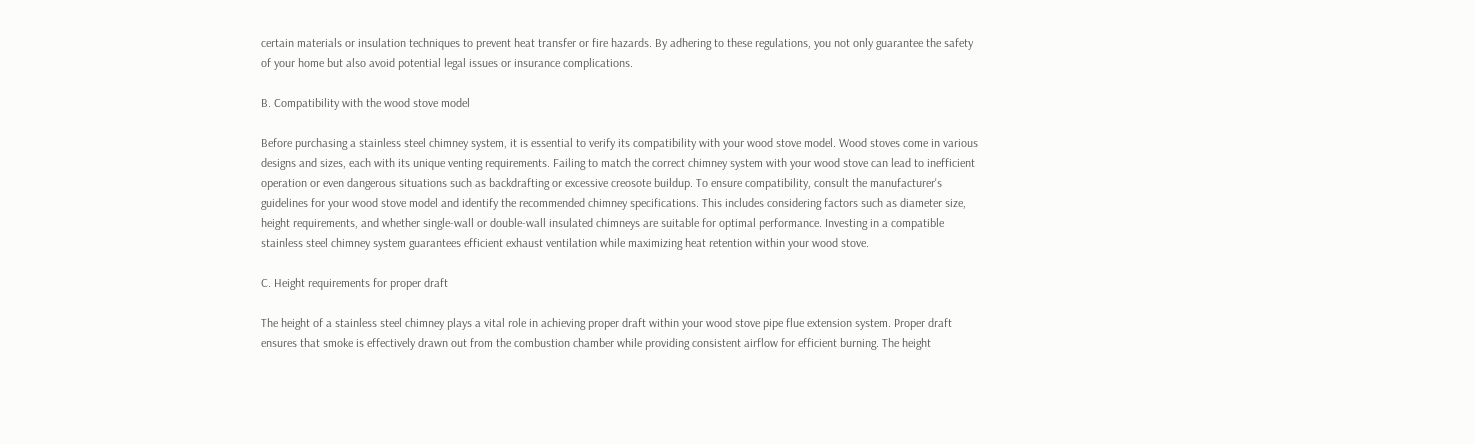certain materials or insulation techniques to prevent heat transfer or fire hazards. By adhering to these regulations, you not only guarantee the safety of your home but also avoid potential legal issues or insurance complications.

B. Compatibility with the wood stove model

Before purchasing a stainless steel chimney system, it is essential to verify its compatibility with your wood stove model. Wood stoves come in various designs and sizes, each with its unique venting requirements. Failing to match the correct chimney system with your wood stove can lead to inefficient operation or even dangerous situations such as backdrafting or excessive creosote buildup. To ensure compatibility, consult the manufacturer's guidelines for your wood stove model and identify the recommended chimney specifications. This includes considering factors such as diameter size, height requirements, and whether single-wall or double-wall insulated chimneys are suitable for optimal performance. Investing in a compatible stainless steel chimney system guarantees efficient exhaust ventilation while maximizing heat retention within your wood stove.

C. Height requirements for proper draft

The height of a stainless steel chimney plays a vital role in achieving proper draft within your wood stove pipe flue extension system. Proper draft ensures that smoke is effectively drawn out from the combustion chamber while providing consistent airflow for efficient burning. The height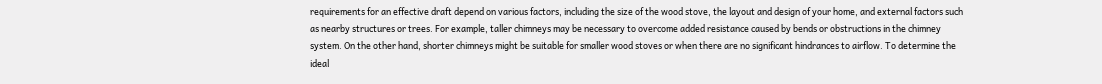requirements for an effective draft depend on various factors, including the size of the wood stove, the layout and design of your home, and external factors such as nearby structures or trees. For example, taller chimneys may be necessary to overcome added resistance caused by bends or obstructions in the chimney system. On the other hand, shorter chimneys might be suitable for smaller wood stoves or when there are no significant hindrances to airflow. To determine the ideal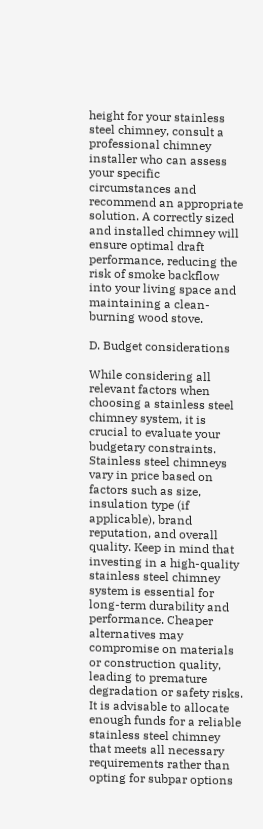height for your stainless steel chimney, consult a professional chimney installer who can assess your specific circumstances and recommend an appropriate solution. A correctly sized and installed chimney will ensure optimal draft performance, reducing the risk of smoke backflow into your living space and maintaining a clean-burning wood stove.

D. Budget considerations

While considering all relevant factors when choosing a stainless steel chimney system, it is crucial to evaluate your budgetary constraints. Stainless steel chimneys vary in price based on factors such as size, insulation type (if applicable), brand reputation, and overall quality. Keep in mind that investing in a high-quality stainless steel chimney system is essential for long-term durability and performance. Cheaper alternatives may compromise on materials or construction quality, leading to premature degradation or safety risks. It is advisable to allocate enough funds for a reliable stainless steel chimney that meets all necessary requirements rather than opting for subpar options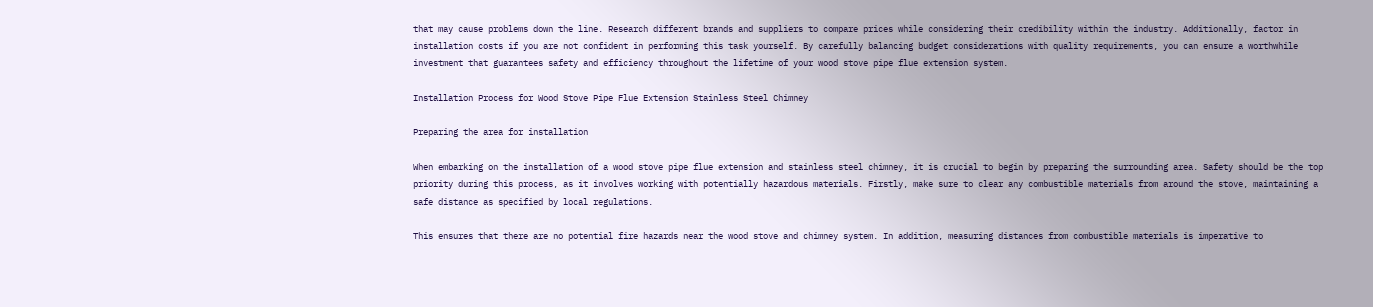that may cause problems down the line. Research different brands and suppliers to compare prices while considering their credibility within the industry. Additionally, factor in installation costs if you are not confident in performing this task yourself. By carefully balancing budget considerations with quality requirements, you can ensure a worthwhile investment that guarantees safety and efficiency throughout the lifetime of your wood stove pipe flue extension system.

Installation Process for Wood Stove Pipe Flue Extension Stainless Steel Chimney

Preparing the area for installation

When embarking on the installation of a wood stove pipe flue extension and stainless steel chimney, it is crucial to begin by preparing the surrounding area. Safety should be the top priority during this process, as it involves working with potentially hazardous materials. Firstly, make sure to clear any combustible materials from around the stove, maintaining a safe distance as specified by local regulations.

This ensures that there are no potential fire hazards near the wood stove and chimney system. In addition, measuring distances from combustible materials is imperative to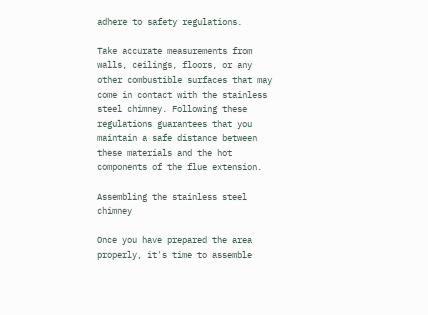adhere to safety regulations.

Take accurate measurements from walls, ceilings, floors, or any other combustible surfaces that may come in contact with the stainless steel chimney. Following these regulations guarantees that you maintain a safe distance between these materials and the hot components of the flue extension.

Assembling the stainless steel chimney

Once you have prepared the area properly, it's time to assemble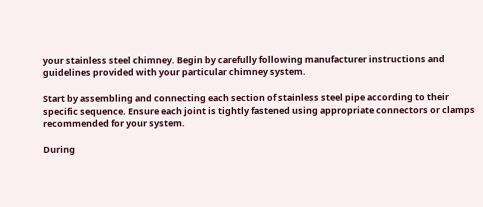your stainless steel chimney. Begin by carefully following manufacturer instructions and guidelines provided with your particular chimney system.

Start by assembling and connecting each section of stainless steel pipe according to their specific sequence. Ensure each joint is tightly fastened using appropriate connectors or clamps recommended for your system.

During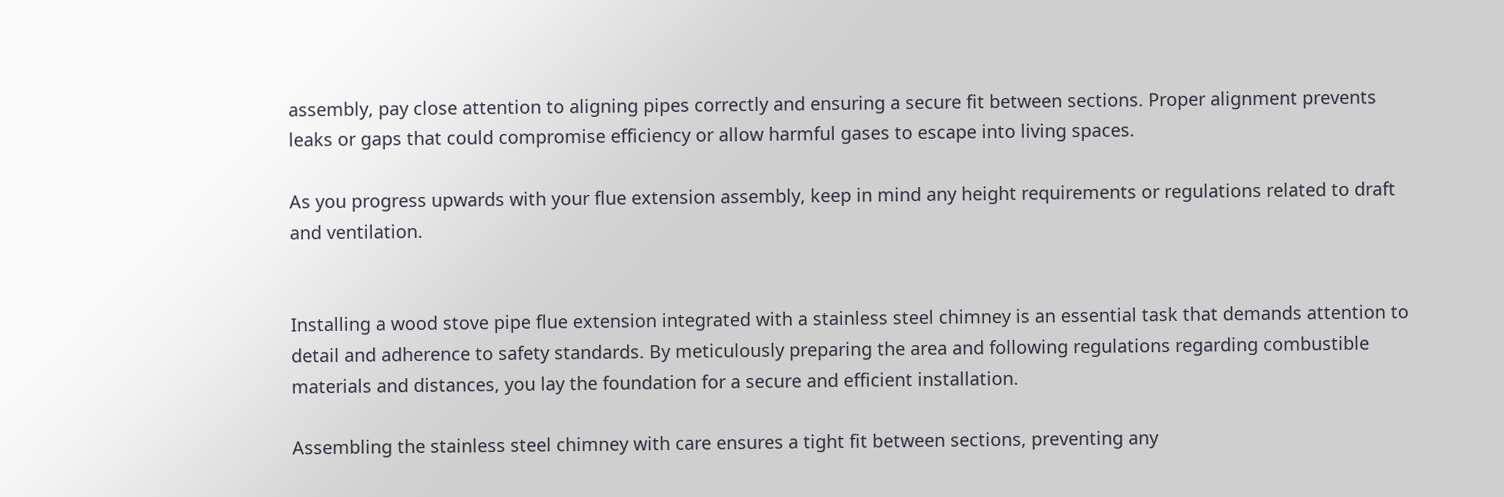assembly, pay close attention to aligning pipes correctly and ensuring a secure fit between sections. Proper alignment prevents leaks or gaps that could compromise efficiency or allow harmful gases to escape into living spaces.

As you progress upwards with your flue extension assembly, keep in mind any height requirements or regulations related to draft and ventilation.


Installing a wood stove pipe flue extension integrated with a stainless steel chimney is an essential task that demands attention to detail and adherence to safety standards. By meticulously preparing the area and following regulations regarding combustible materials and distances, you lay the foundation for a secure and efficient installation.

Assembling the stainless steel chimney with care ensures a tight fit between sections, preventing any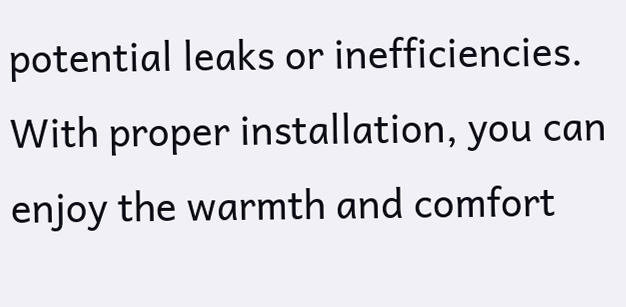potential leaks or inefficiencies. With proper installation, you can enjoy the warmth and comfort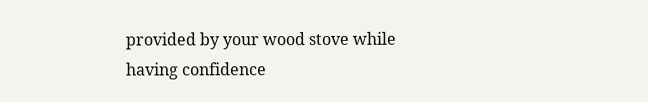provided by your wood stove while having confidence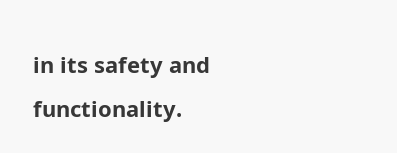in its safety and functionality.